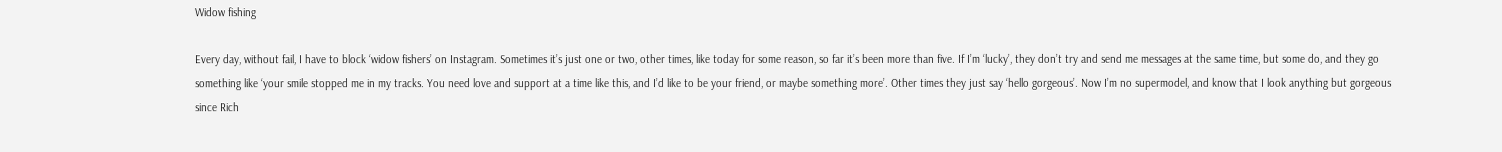Widow fishing

Every day, without fail, I have to block ‘widow fishers’ on Instagram. Sometimes it’s just one or two, other times, like today for some reason, so far it’s been more than five. If I’m ‘lucky’, they don’t try and send me messages at the same time, but some do, and they go something like ‘your smile stopped me in my tracks. You need love and support at a time like this, and I’d like to be your friend, or maybe something more’. Other times they just say ‘hello gorgeous’. Now I’m no supermodel, and know that I look anything but gorgeous since Rich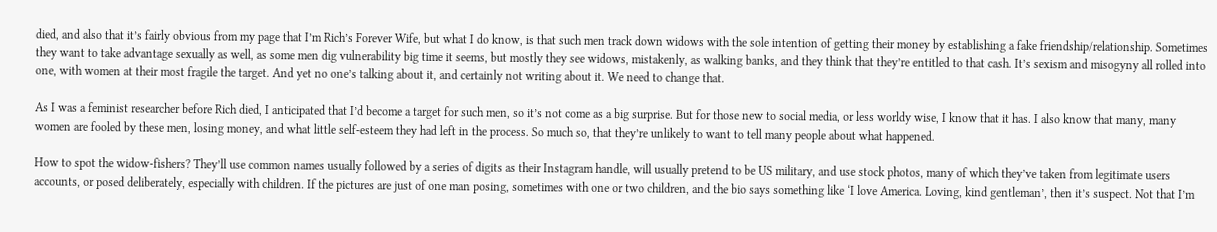died, and also that it’s fairly obvious from my page that I’m Rich’s Forever Wife, but what I do know, is that such men track down widows with the sole intention of getting their money by establishing a fake friendship/relationship. Sometimes they want to take advantage sexually as well, as some men dig vulnerability big time it seems, but mostly they see widows, mistakenly, as walking banks, and they think that they’re entitled to that cash. It’s sexism and misogyny all rolled into one, with women at their most fragile the target. And yet no one’s talking about it, and certainly not writing about it. We need to change that.

As I was a feminist researcher before Rich died, I anticipated that I’d become a target for such men, so it’s not come as a big surprise. But for those new to social media, or less worldy wise, I know that it has. I also know that many, many women are fooled by these men, losing money, and what little self-esteem they had left in the process. So much so, that they’re unlikely to want to tell many people about what happened.

How to spot the widow-fishers? They’ll use common names usually followed by a series of digits as their Instagram handle, will usually pretend to be US military, and use stock photos, many of which they’ve taken from legitimate users accounts, or posed deliberately, especially with children. If the pictures are just of one man posing, sometimes with one or two children, and the bio says something like ‘I love America. Loving, kind gentleman’, then it’s suspect. Not that I’m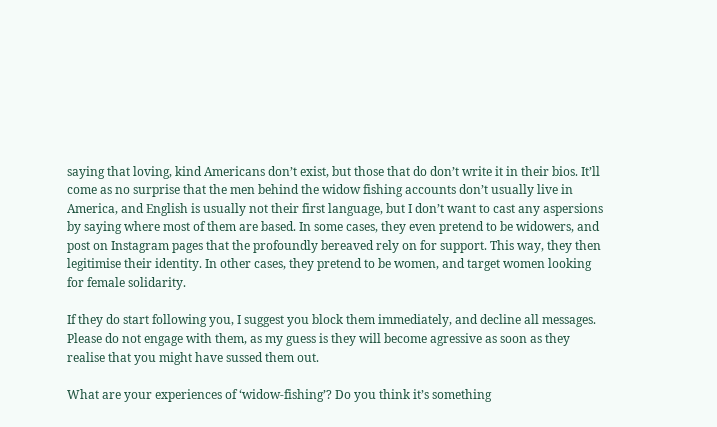saying that loving, kind Americans don’t exist, but those that do don’t write it in their bios. It’ll come as no surprise that the men behind the widow fishing accounts don’t usually live in America, and English is usually not their first language, but I don’t want to cast any aspersions by saying where most of them are based. In some cases, they even pretend to be widowers, and post on Instagram pages that the profoundly bereaved rely on for support. This way, they then legitimise their identity. In other cases, they pretend to be women, and target women looking for female solidarity.

If they do start following you, I suggest you block them immediately, and decline all messages. Please do not engage with them, as my guess is they will become agressive as soon as they realise that you might have sussed them out.

What are your experiences of ‘widow-fishing’? Do you think it’s something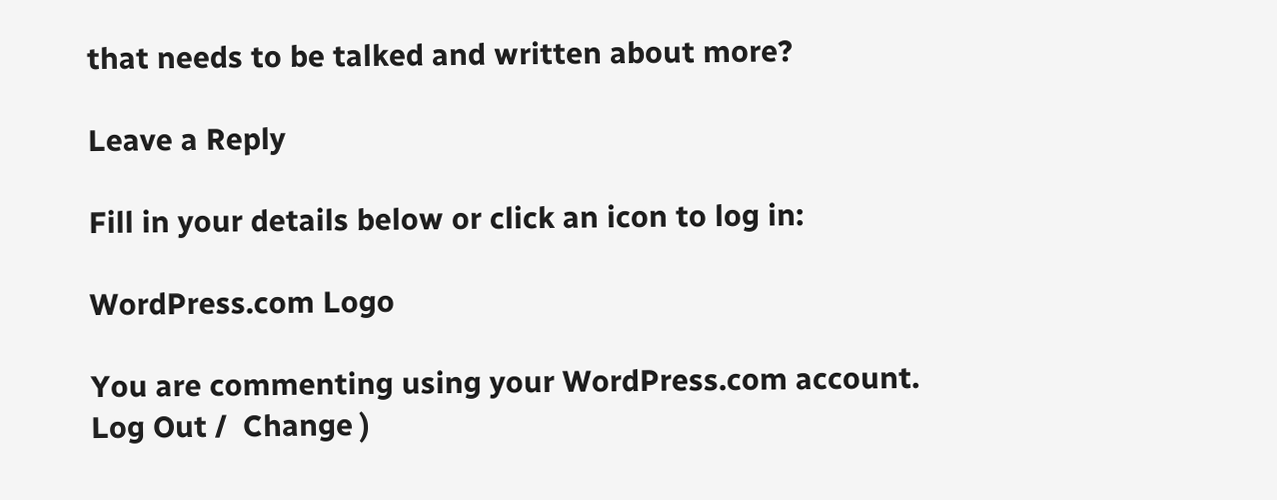that needs to be talked and written about more?

Leave a Reply

Fill in your details below or click an icon to log in:

WordPress.com Logo

You are commenting using your WordPress.com account. Log Out /  Change )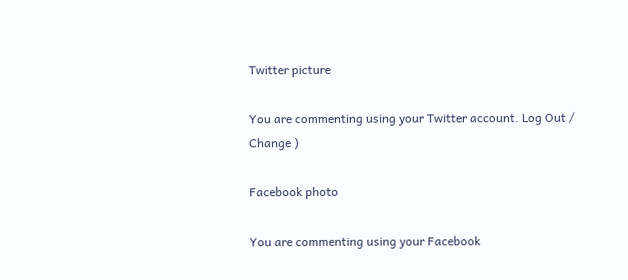Twitter picture

You are commenting using your Twitter account. Log Out /  Change )

Facebook photo

You are commenting using your Facebook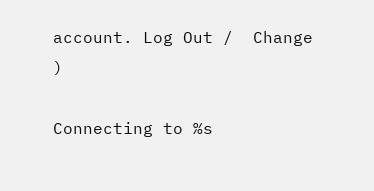account. Log Out /  Change )

Connecting to %s